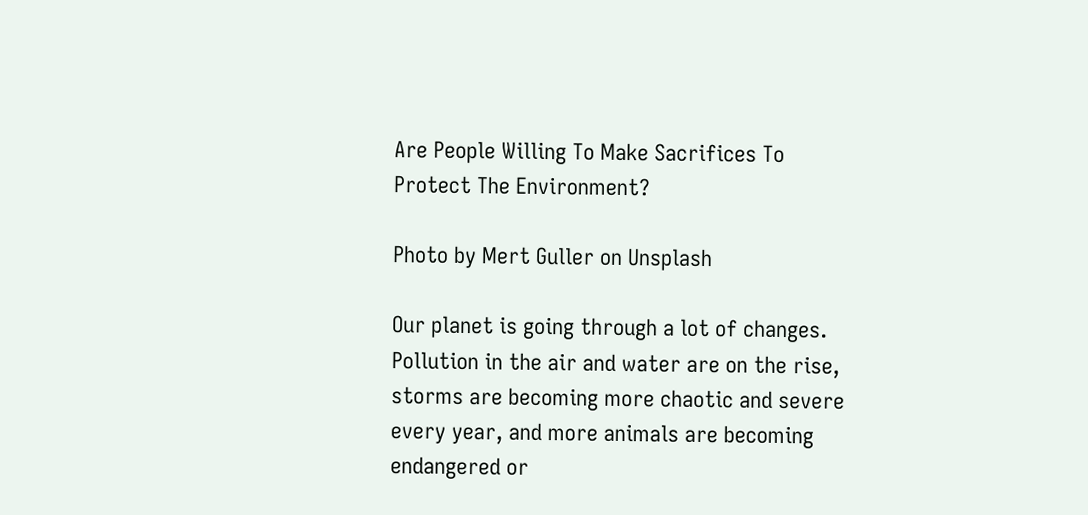Are People Willing To Make Sacrifices To Protect The Environment?

Photo by Mert Guller on Unsplash

Our planet is going through a lot of changes. Pollution in the air and water are on the rise, storms are becoming more chaotic and severe every year, and more animals are becoming endangered or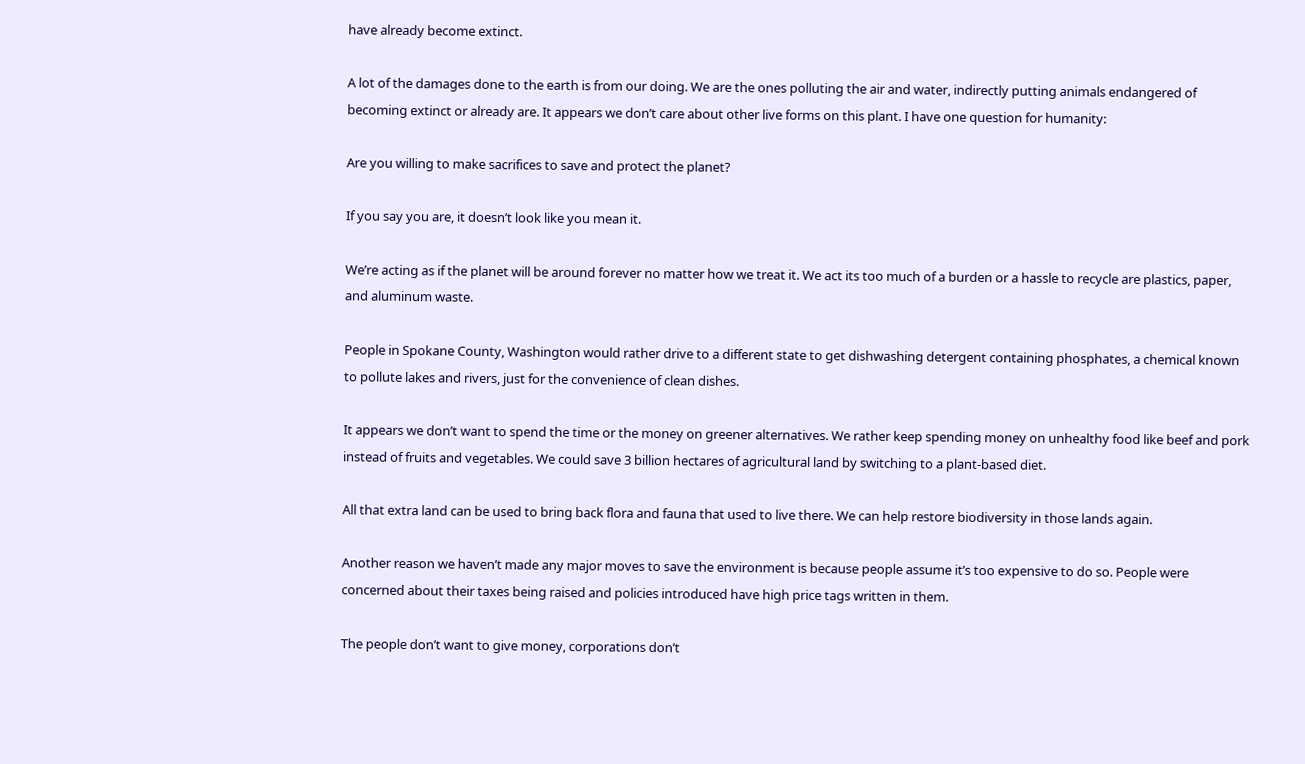have already become extinct.

A lot of the damages done to the earth is from our doing. We are the ones polluting the air and water, indirectly putting animals endangered of becoming extinct or already are. It appears we don’t care about other live forms on this plant. I have one question for humanity:

Are you willing to make sacrifices to save and protect the planet?

If you say you are, it doesn’t look like you mean it.

We’re acting as if the planet will be around forever no matter how we treat it. We act its too much of a burden or a hassle to recycle are plastics, paper, and aluminum waste.

People in Spokane County, Washington would rather drive to a different state to get dishwashing detergent containing phosphates, a chemical known to pollute lakes and rivers, just for the convenience of clean dishes.

It appears we don’t want to spend the time or the money on greener alternatives. We rather keep spending money on unhealthy food like beef and pork instead of fruits and vegetables. We could save 3 billion hectares of agricultural land by switching to a plant-based diet.

All that extra land can be used to bring back flora and fauna that used to live there. We can help restore biodiversity in those lands again.

Another reason we haven’t made any major moves to save the environment is because people assume it’s too expensive to do so. People were concerned about their taxes being raised and policies introduced have high price tags written in them.

The people don’t want to give money, corporations don’t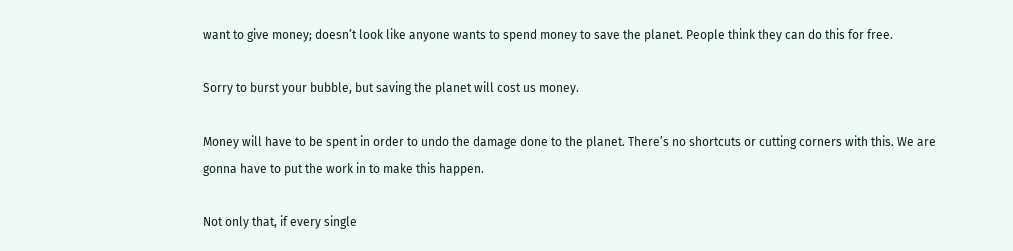want to give money; doesn’t look like anyone wants to spend money to save the planet. People think they can do this for free.

Sorry to burst your bubble, but saving the planet will cost us money.

Money will have to be spent in order to undo the damage done to the planet. There’s no shortcuts or cutting corners with this. We are gonna have to put the work in to make this happen.

Not only that, if every single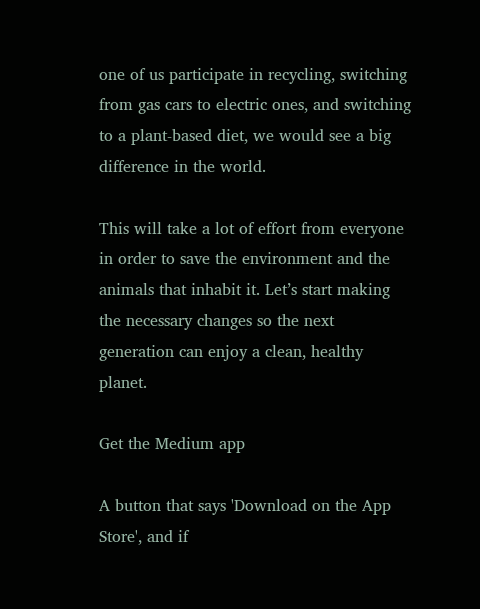one of us participate in recycling, switching from gas cars to electric ones, and switching to a plant-based diet, we would see a big difference in the world.

This will take a lot of effort from everyone in order to save the environment and the animals that inhabit it. Let’s start making the necessary changes so the next generation can enjoy a clean, healthy planet.

Get the Medium app

A button that says 'Download on the App Store', and if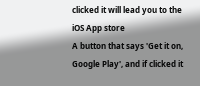clicked it will lead you to the iOS App store
A button that says 'Get it on, Google Play', and if clicked it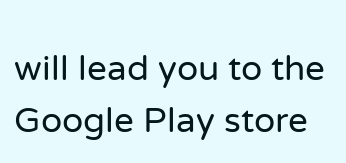will lead you to the Google Play store